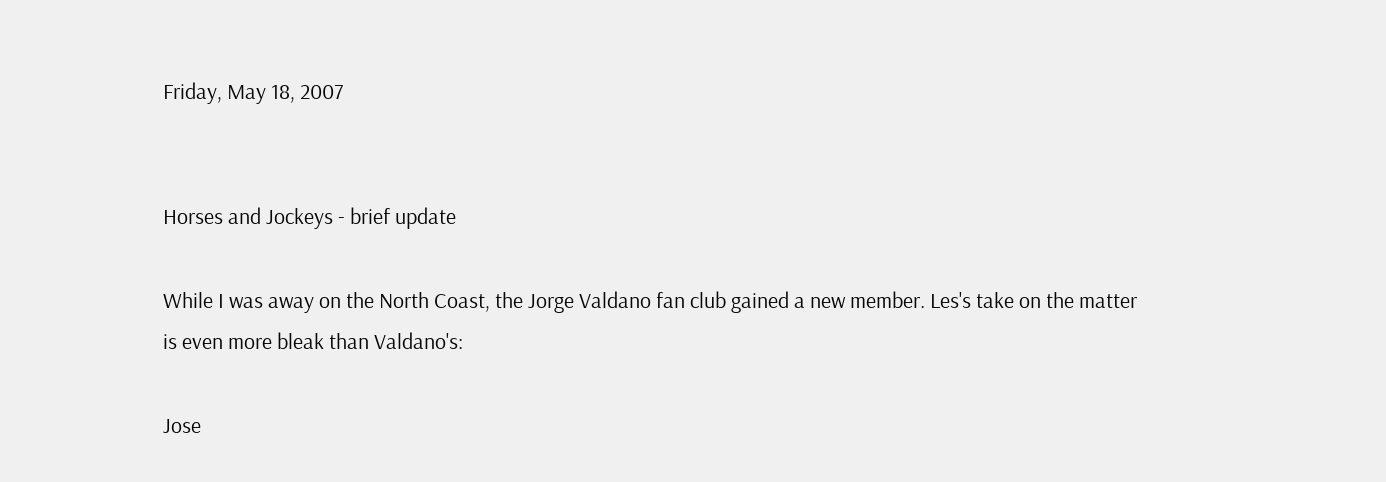Friday, May 18, 2007


Horses and Jockeys - brief update

While I was away on the North Coast, the Jorge Valdano fan club gained a new member. Les's take on the matter is even more bleak than Valdano's:

Jose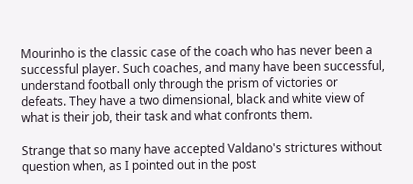Mourinho is the classic case of the coach who has never been a successful player. Such coaches, and many have been successful, understand football only through the prism of victories or defeats. They have a two dimensional, black and white view of what is their job, their task and what confronts them.

Strange that so many have accepted Valdano's strictures without question when, as I pointed out in the post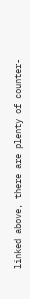linked above, there are plenty of counter-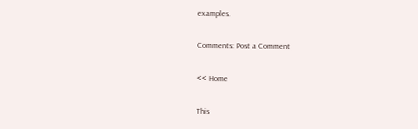examples.

Comments: Post a Comment

<< Home

This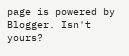page is powered by Blogger. Isn't yours?